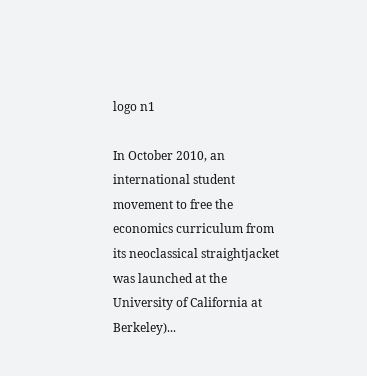logo n1

In October 2010, an international student movement to free the economics curriculum from its neoclassical straightjacket was launched at the University of California at Berkeley)...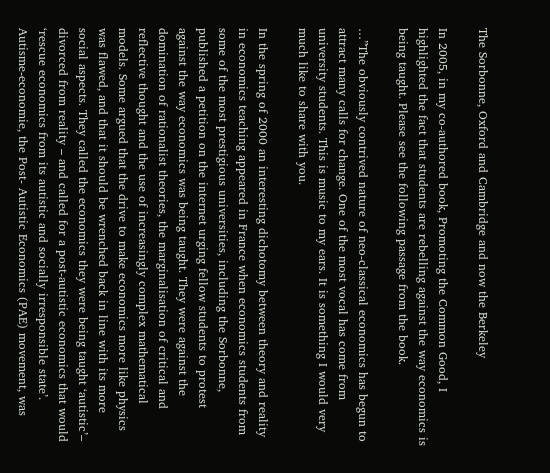The Sorbonne, Oxford and Cambridge and now the Berkeley

In 2005, in my co-authored book, Promoting the Common Good, I highlighted the fact that students are rebelling against the way economics is being taught. Please see the following passage from the book.

…”The obviously contrived nature of neo-classical economics has begun to attract many calls for change. One of the most vocal has come from university students. This is music to my ears. It is something I would very much like to share with you.

In the spring of 2000 an interesting dichotomy between theory and reality in economics teaching appeared in France when economics students from some of the most prestigious universities, including the Sorbonne, published a petition on the internet urging fellow students to protest against the way economics was being taught. They were against the domination of rationalist theories, the marginalisation of critical and reflective thought and the use of increasingly complex mathematical models. Some argued that the drive to make economics more like physics was flawed, and that it should be wrenched back in line with its more social aspects. They called the economics they were being taught ‘autistic’– divorced from reality – and called for a post-autistic economics that would ‘rescue economics from its autistic and socially irresponsible state’. Autisme-economie, the Post- Autistic Economics (PAE) movement, was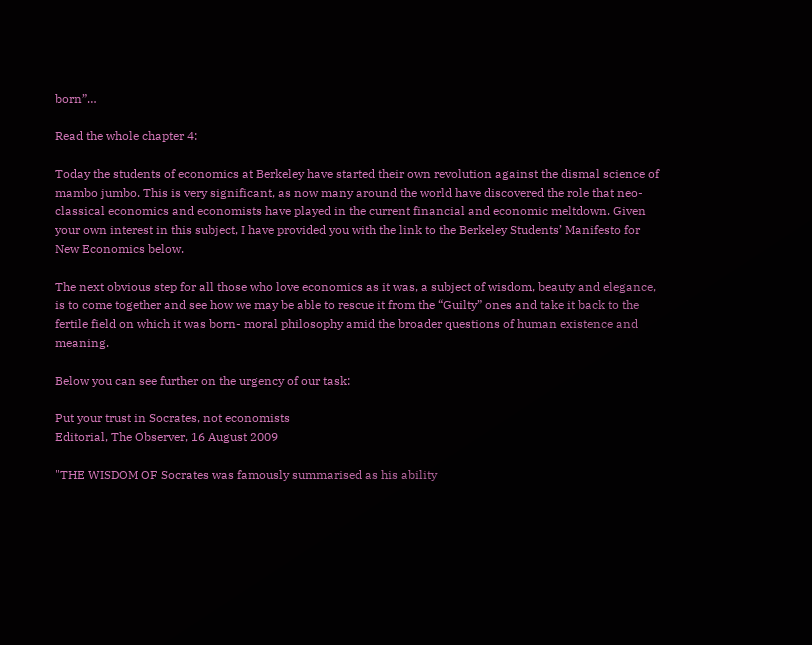born”…

Read the whole chapter 4:

Today the students of economics at Berkeley have started their own revolution against the dismal science of mambo jumbo. This is very significant, as now many around the world have discovered the role that neo-classical economics and economists have played in the current financial and economic meltdown. Given your own interest in this subject, I have provided you with the link to the Berkeley Students’ Manifesto for New Economics below.

The next obvious step for all those who love economics as it was, a subject of wisdom, beauty and elegance, is to come together and see how we may be able to rescue it from the “Guilty” ones and take it back to the fertile field on which it was born- moral philosophy amid the broader questions of human existence and meaning.

Below you can see further on the urgency of our task:

Put your trust in Socrates, not economists
Editorial, The Observer, 16 August 2009

"THE WISDOM OF Socrates was famously summarised as his ability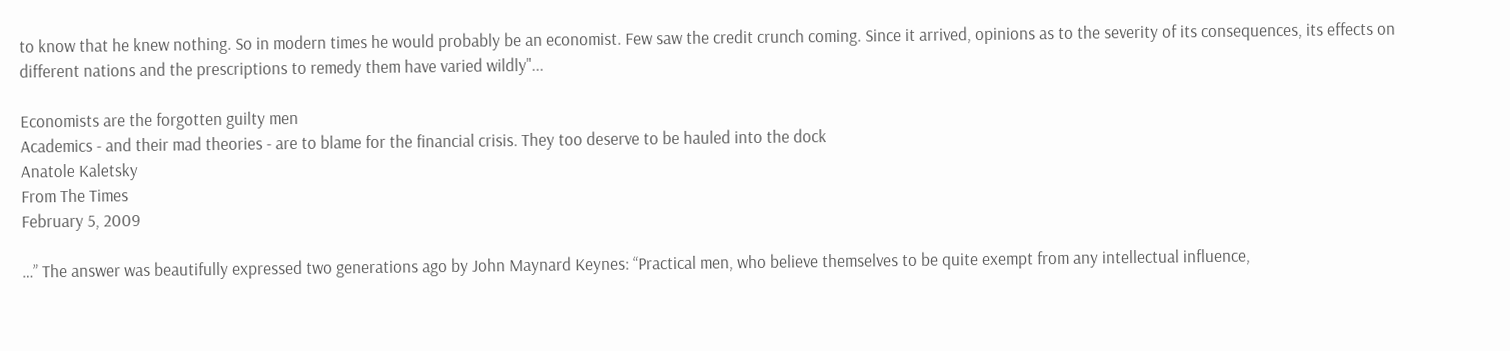to know that he knew nothing. So in modern times he would probably be an economist. Few saw the credit crunch coming. Since it arrived, opinions as to the severity of its consequences, its effects on different nations and the prescriptions to remedy them have varied wildly"...

Economists are the forgotten guilty men
Academics - and their mad theories - are to blame for the financial crisis. They too deserve to be hauled into the dock
Anatole Kaletsky
From The Times
February 5, 2009

…” The answer was beautifully expressed two generations ago by John Maynard Keynes: “Practical men, who believe themselves to be quite exempt from any intellectual influence,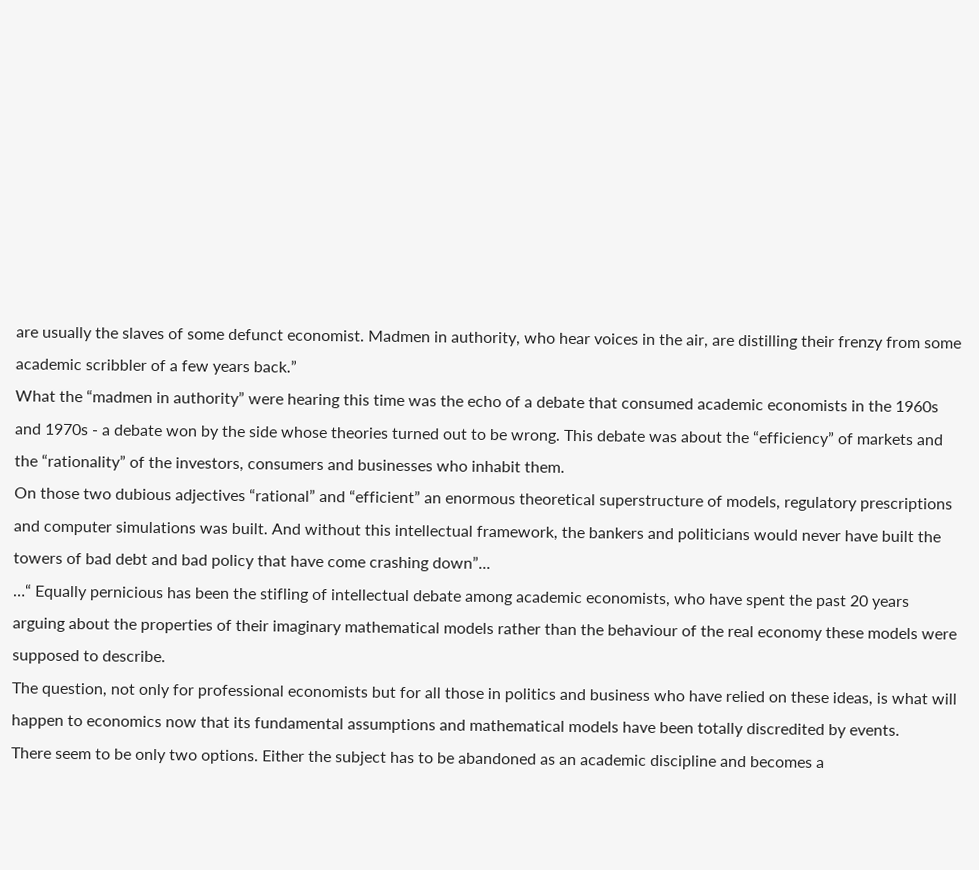are usually the slaves of some defunct economist. Madmen in authority, who hear voices in the air, are distilling their frenzy from some academic scribbler of a few years back.”
What the “madmen in authority” were hearing this time was the echo of a debate that consumed academic economists in the 1960s and 1970s - a debate won by the side whose theories turned out to be wrong. This debate was about the “efficiency” of markets and the “rationality” of the investors, consumers and businesses who inhabit them.
On those two dubious adjectives “rational” and “efficient” an enormous theoretical superstructure of models, regulatory prescriptions and computer simulations was built. And without this intellectual framework, the bankers and politicians would never have built the towers of bad debt and bad policy that have come crashing down”...
…“ Equally pernicious has been the stifling of intellectual debate among academic economists, who have spent the past 20 years arguing about the properties of their imaginary mathematical models rather than the behaviour of the real economy these models were supposed to describe.
The question, not only for professional economists but for all those in politics and business who have relied on these ideas, is what will happen to economics now that its fundamental assumptions and mathematical models have been totally discredited by events.
There seem to be only two options. Either the subject has to be abandoned as an academic discipline and becomes a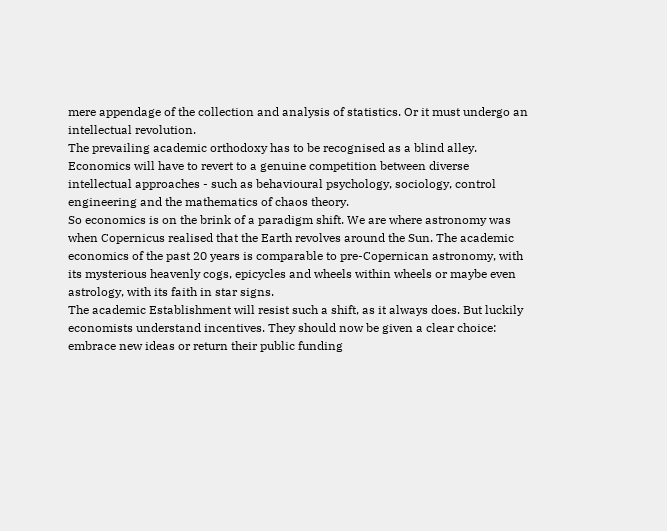mere appendage of the collection and analysis of statistics. Or it must undergo an intellectual revolution.
The prevailing academic orthodoxy has to be recognised as a blind alley. Economics will have to revert to a genuine competition between diverse intellectual approaches - such as behavioural psychology, sociology, control engineering and the mathematics of chaos theory.
So economics is on the brink of a paradigm shift. We are where astronomy was when Copernicus realised that the Earth revolves around the Sun. The academic economics of the past 20 years is comparable to pre-Copernican astronomy, with its mysterious heavenly cogs, epicycles and wheels within wheels or maybe even astrology, with its faith in star signs.
The academic Establishment will resist such a shift, as it always does. But luckily economists understand incentives. They should now be given a clear choice: embrace new ideas or return their public funding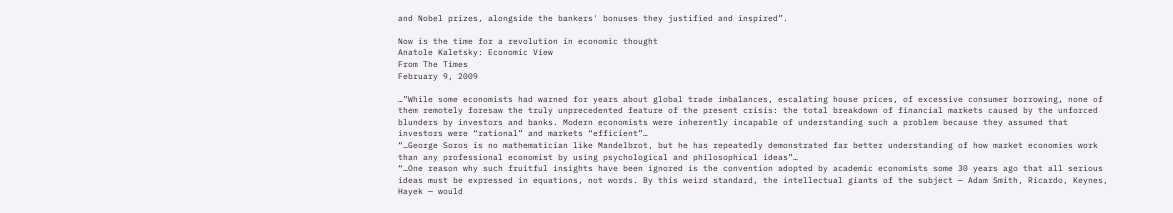and Nobel prizes, alongside the bankers' bonuses they justified and inspired”.

Now is the time for a revolution in economic thought
Anatole Kaletsky: Economic View
From The Times
February 9, 2009

…”While some economists had warned for years about global trade imbalances, escalating house prices, of excessive consumer borrowing, none of them remotely foresaw the truly unprecedented feature of the present crisis: the total breakdown of financial markets caused by the unforced blunders by investors and banks. Modern economists were inherently incapable of understanding such a problem because they assumed that investors were “rational” and markets “efficient”…
“…George Soros is no mathematician like Mandelbrot, but he has repeatedly demonstrated far better understanding of how market economies work than any professional economist by using psychological and philosophical ideas”…
“…One reason why such fruitful insights have been ignored is the convention adopted by academic economists some 30 years ago that all serious ideas must be expressed in equations, not words. By this weird standard, the intellectual giants of the subject — Adam Smith, Ricardo, Keynes, Hayek — would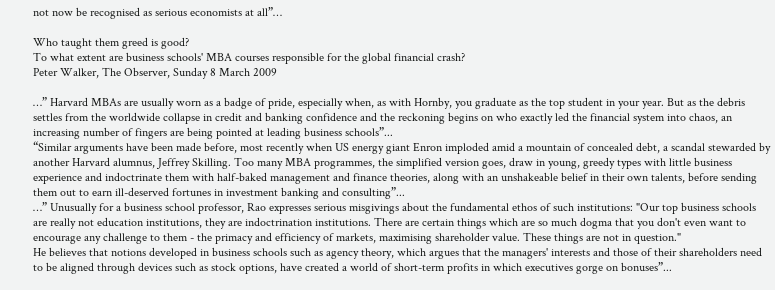not now be recognised as serious economists at all”…

Who taught them greed is good?
To what extent are business schools' MBA courses responsible for the global financial crash?
Peter Walker, The Observer, Sunday 8 March 2009

…” Harvard MBAs are usually worn as a badge of pride, especially when, as with Hornby, you graduate as the top student in your year. But as the debris settles from the worldwide collapse in credit and banking confidence and the reckoning begins on who exactly led the financial system into chaos, an increasing number of fingers are being pointed at leading business schools”...
“Similar arguments have been made before, most recently when US energy giant Enron imploded amid a mountain of concealed debt, a scandal stewarded by another Harvard alumnus, Jeffrey Skilling. Too many MBA programmes, the simplified version goes, draw in young, greedy types with little business experience and indoctrinate them with half-baked management and finance theories, along with an unshakeable belief in their own talents, before sending them out to earn ill-deserved fortunes in investment banking and consulting”...
…” Unusually for a business school professor, Rao expresses serious misgivings about the fundamental ethos of such institutions: "Our top business schools are really not education institutions, they are indoctrination institutions. There are certain things which are so much dogma that you don't even want to encourage any challenge to them - the primacy and efficiency of markets, maximising shareholder value. These things are not in question."
He believes that notions developed in business schools such as agency theory, which argues that the managers' interests and those of their shareholders need to be aligned through devices such as stock options, have created a world of short-term profits in which executives gorge on bonuses”...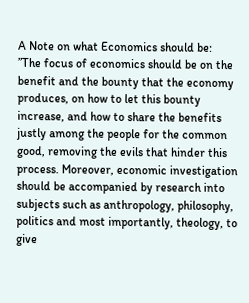A Note on what Economics should be:
”The focus of economics should be on the benefit and the bounty that the economy produces, on how to let this bounty increase, and how to share the benefits justly among the people for the common good, removing the evils that hinder this process. Moreover, economic investigation should be accompanied by research into subjects such as anthropology, philosophy, politics and most importantly, theology, to give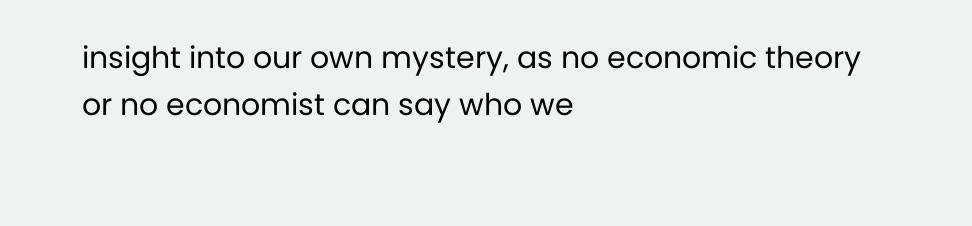insight into our own mystery, as no economic theory or no economist can say who we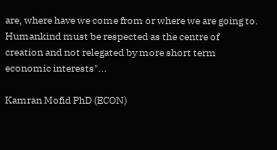are, where have we come from or where we are going to. Humankind must be respected as the centre of creation and not relegated by more short term economic interests"...

Kamran Mofid PhD (ECON)